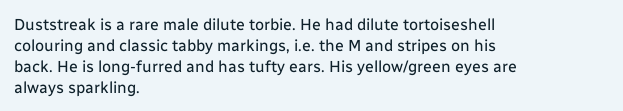Duststreak is a rare male dilute torbie. He had dilute tortoiseshell colouring and classic tabby markings, i.e. the M and stripes on his back. He is long-furred and has tufty ears. His yellow/green eyes are always sparkling.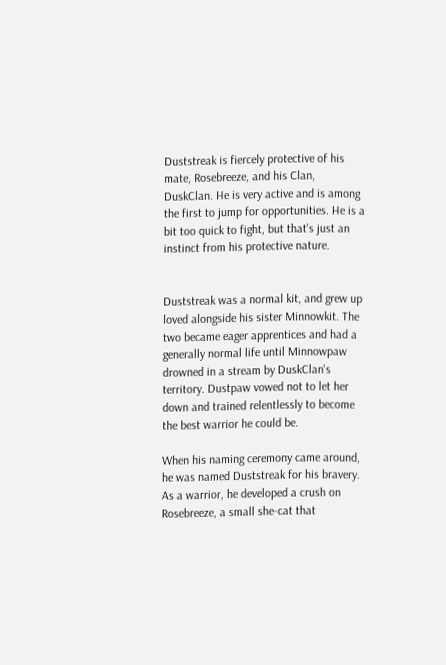Duststreak is fiercely protective of his mate, Rosebreeze, and his Clan, DuskClan. He is very active and is among the first to jump for opportunities. He is a bit too quick to fight, but that's just an instinct from his protective nature.


Duststreak was a normal kit, and grew up loved alongside his sister Minnowkit. The two became eager apprentices and had a generally normal life until Minnowpaw drowned in a stream by DuskClan's territory. Dustpaw vowed not to let her down and trained relentlessly to become the best warrior he could be.

When his naming ceremony came around, he was named Duststreak for his bravery. As a warrior, he developed a crush on Rosebreeze, a small she-cat that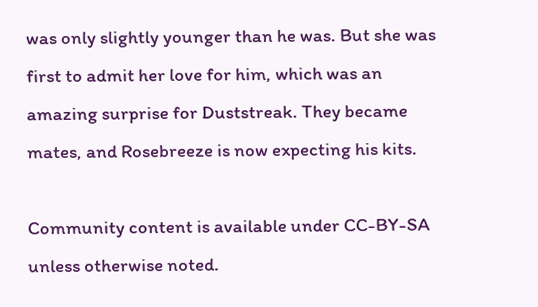was only slightly younger than he was. But she was first to admit her love for him, which was an amazing surprise for Duststreak. They became mates, and Rosebreeze is now expecting his kits.

Community content is available under CC-BY-SA unless otherwise noted.